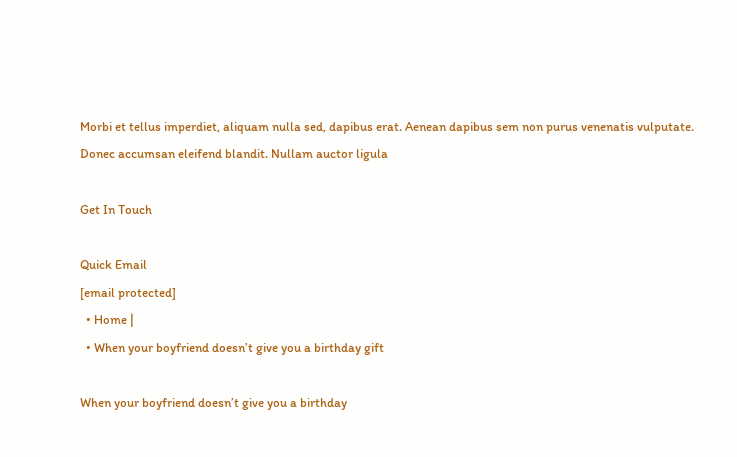Morbi et tellus imperdiet, aliquam nulla sed, dapibus erat. Aenean dapibus sem non purus venenatis vulputate. Donec accumsan eleifend blandit. Nullam auctor ligula

Get In Touch

Quick Email
[email protected]
  • Home |
  • When your boyfriend doesn’t give you a birthday gift

When your boyfriend doesn’t give you a birthday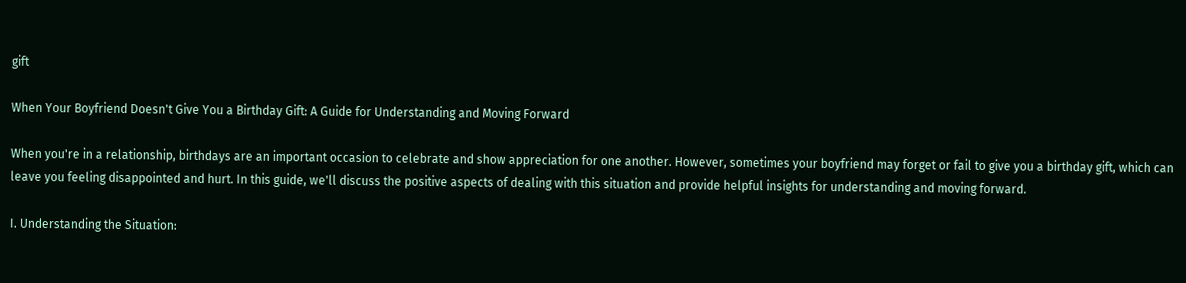gift

When Your Boyfriend Doesn't Give You a Birthday Gift: A Guide for Understanding and Moving Forward

When you're in a relationship, birthdays are an important occasion to celebrate and show appreciation for one another. However, sometimes your boyfriend may forget or fail to give you a birthday gift, which can leave you feeling disappointed and hurt. In this guide, we'll discuss the positive aspects of dealing with this situation and provide helpful insights for understanding and moving forward.

I. Understanding the Situation: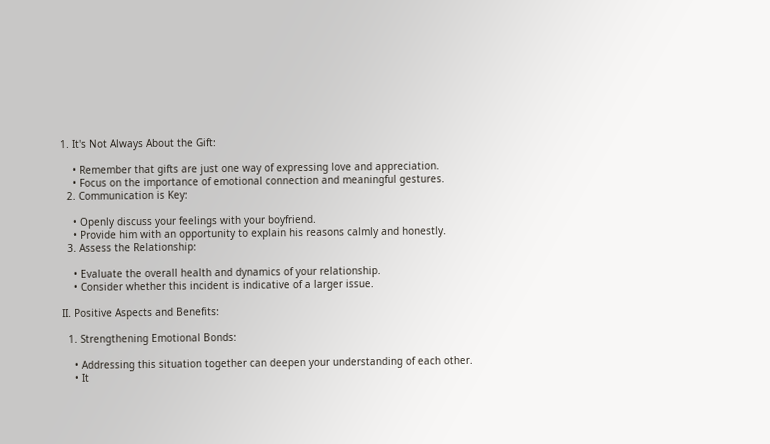1. It's Not Always About the Gift:

    • Remember that gifts are just one way of expressing love and appreciation.
    • Focus on the importance of emotional connection and meaningful gestures.
  2. Communication is Key:

    • Openly discuss your feelings with your boyfriend.
    • Provide him with an opportunity to explain his reasons calmly and honestly.
  3. Assess the Relationship:

    • Evaluate the overall health and dynamics of your relationship.
    • Consider whether this incident is indicative of a larger issue.

II. Positive Aspects and Benefits:

  1. Strengthening Emotional Bonds:

    • Addressing this situation together can deepen your understanding of each other.
    • It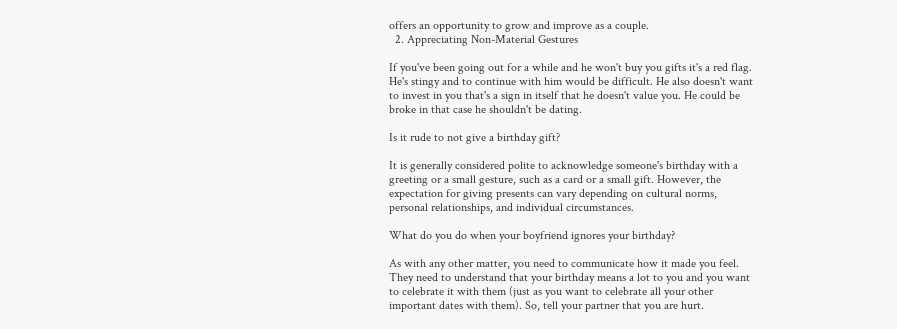offers an opportunity to grow and improve as a couple.
  2. Appreciating Non-Material Gestures

If you've been going out for a while and he won't buy you gifts it's a red flag. He's stingy and to continue with him would be difficult. He also doesn't want to invest in you that's a sign in itself that he doesn't value you. He could be broke in that case he shouldn't be dating.

Is it rude to not give a birthday gift?

It is generally considered polite to acknowledge someone's birthday with a greeting or a small gesture, such as a card or a small gift. However, the expectation for giving presents can vary depending on cultural norms, personal relationships, and individual circumstances.

What do you do when your boyfriend ignores your birthday?

As with any other matter, you need to communicate how it made you feel. They need to understand that your birthday means a lot to you and you want to celebrate it with them (just as you want to celebrate all your other important dates with them). So, tell your partner that you are hurt.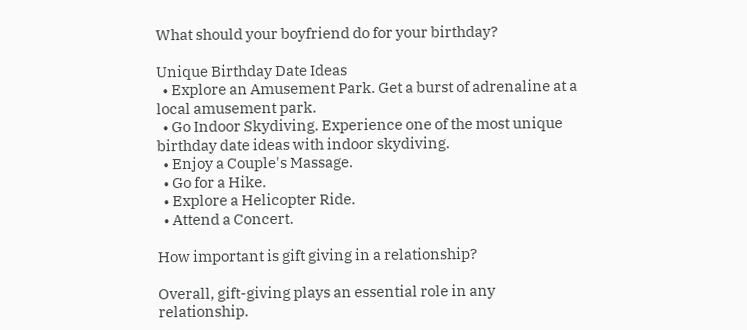What should your boyfriend do for your birthday?

Unique Birthday Date Ideas
  • Explore an Amusement Park. Get a burst of adrenaline at a local amusement park.
  • Go Indoor Skydiving. Experience one of the most unique birthday date ideas with indoor skydiving.
  • Enjoy a Couple's Massage.
  • Go for a Hike.
  • Explore a Helicopter Ride.
  • Attend a Concert.

How important is gift giving in a relationship?

Overall, gift-giving plays an essential role in any relationship.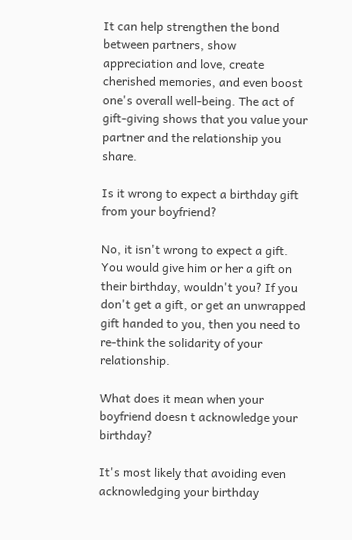It can help strengthen the bond between partners, show appreciation and love, create cherished memories, and even boost one's overall well-being. The act of gift-giving shows that you value your partner and the relationship you share.

Is it wrong to expect a birthday gift from your boyfriend?

No, it isn't wrong to expect a gift. You would give him or her a gift on their birthday, wouldn't you? If you don't get a gift, or get an unwrapped gift handed to you, then you need to re-think the solidarity of your relationship.

What does it mean when your boyfriend doesn t acknowledge your birthday?

It's most likely that avoiding even acknowledging your birthday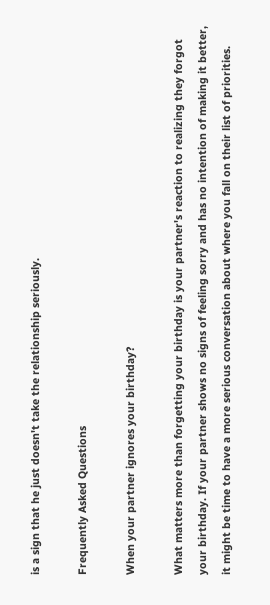is a sign that he just doesn't take the relationship seriously.

Frequently Asked Questions

When your partner ignores your birthday?

What matters more than forgetting your birthday is your partner's reaction to realizing they forgot your birthday. If your partner shows no signs of feeling sorry and has no intention of making it better, it might be time to have a more serious conversation about where you fall on their list of priorities.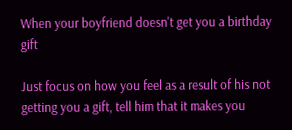When your boyfriend doesn't get you a birthday gift

Just focus on how you feel as a result of his not getting you a gift, tell him that it makes you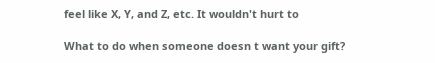feel like X, Y, and Z, etc. It wouldn't hurt to

What to do when someone doesn t want your gift?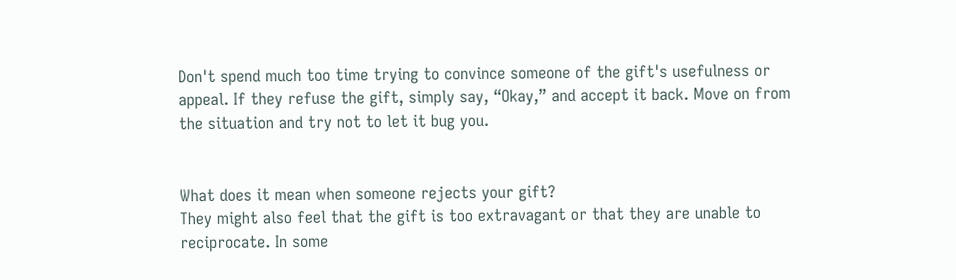Don't spend much too time trying to convince someone of the gift's usefulness or appeal. If they refuse the gift, simply say, “Okay,” and accept it back. Move on from the situation and try not to let it bug you.


What does it mean when someone rejects your gift?
They might also feel that the gift is too extravagant or that they are unable to reciprocate. In some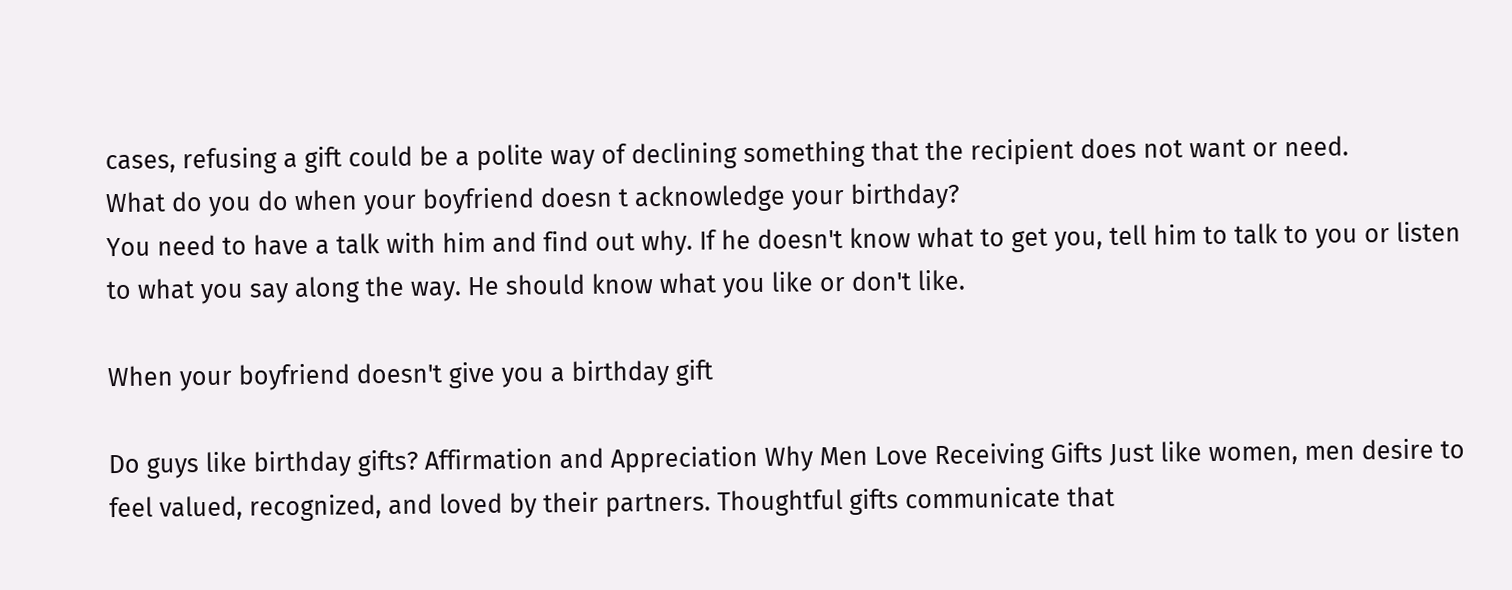cases, refusing a gift could be a polite way of declining something that the recipient does not want or need.
What do you do when your boyfriend doesn t acknowledge your birthday?
You need to have a talk with him and find out why. If he doesn't know what to get you, tell him to talk to you or listen to what you say along the way. He should know what you like or don't like.

When your boyfriend doesn't give you a birthday gift

Do guys like birthday gifts? Affirmation and Appreciation Why Men Love Receiving Gifts Just like women, men desire to feel valued, recognized, and loved by their partners. Thoughtful gifts communicate that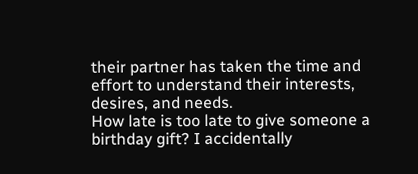their partner has taken the time and effort to understand their interests, desires, and needs.
How late is too late to give someone a birthday gift? I accidentally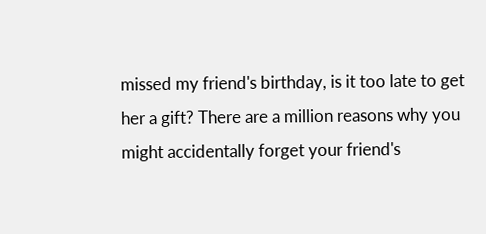missed my friend's birthday, is it too late to get her a gift? There are a million reasons why you might accidentally forget your friend's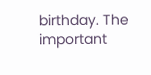birthday. The important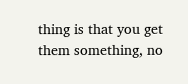thing is that you get them something, no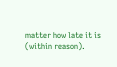matter how late it is (within reason).